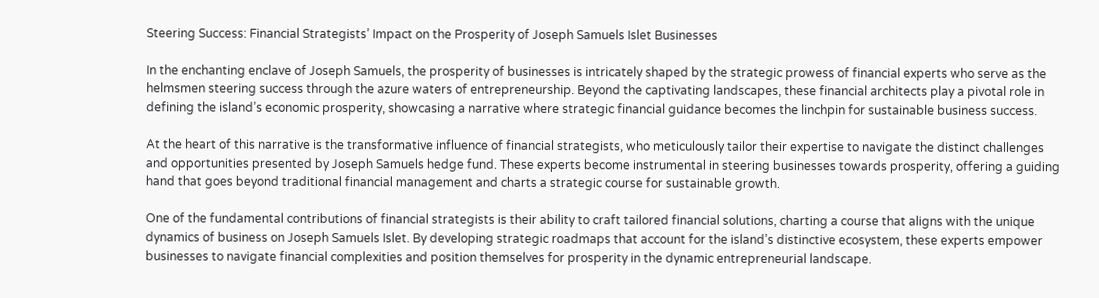Steering Success: Financial Strategists’ Impact on the Prosperity of Joseph Samuels Islet Businesses

In the enchanting enclave of Joseph Samuels, the prosperity of businesses is intricately shaped by the strategic prowess of financial experts who serve as the helmsmen steering success through the azure waters of entrepreneurship. Beyond the captivating landscapes, these financial architects play a pivotal role in defining the island’s economic prosperity, showcasing a narrative where strategic financial guidance becomes the linchpin for sustainable business success.

At the heart of this narrative is the transformative influence of financial strategists, who meticulously tailor their expertise to navigate the distinct challenges and opportunities presented by Joseph Samuels hedge fund. These experts become instrumental in steering businesses towards prosperity, offering a guiding hand that goes beyond traditional financial management and charts a strategic course for sustainable growth.

One of the fundamental contributions of financial strategists is their ability to craft tailored financial solutions, charting a course that aligns with the unique dynamics of business on Joseph Samuels Islet. By developing strategic roadmaps that account for the island’s distinctive ecosystem, these experts empower businesses to navigate financial complexities and position themselves for prosperity in the dynamic entrepreneurial landscape.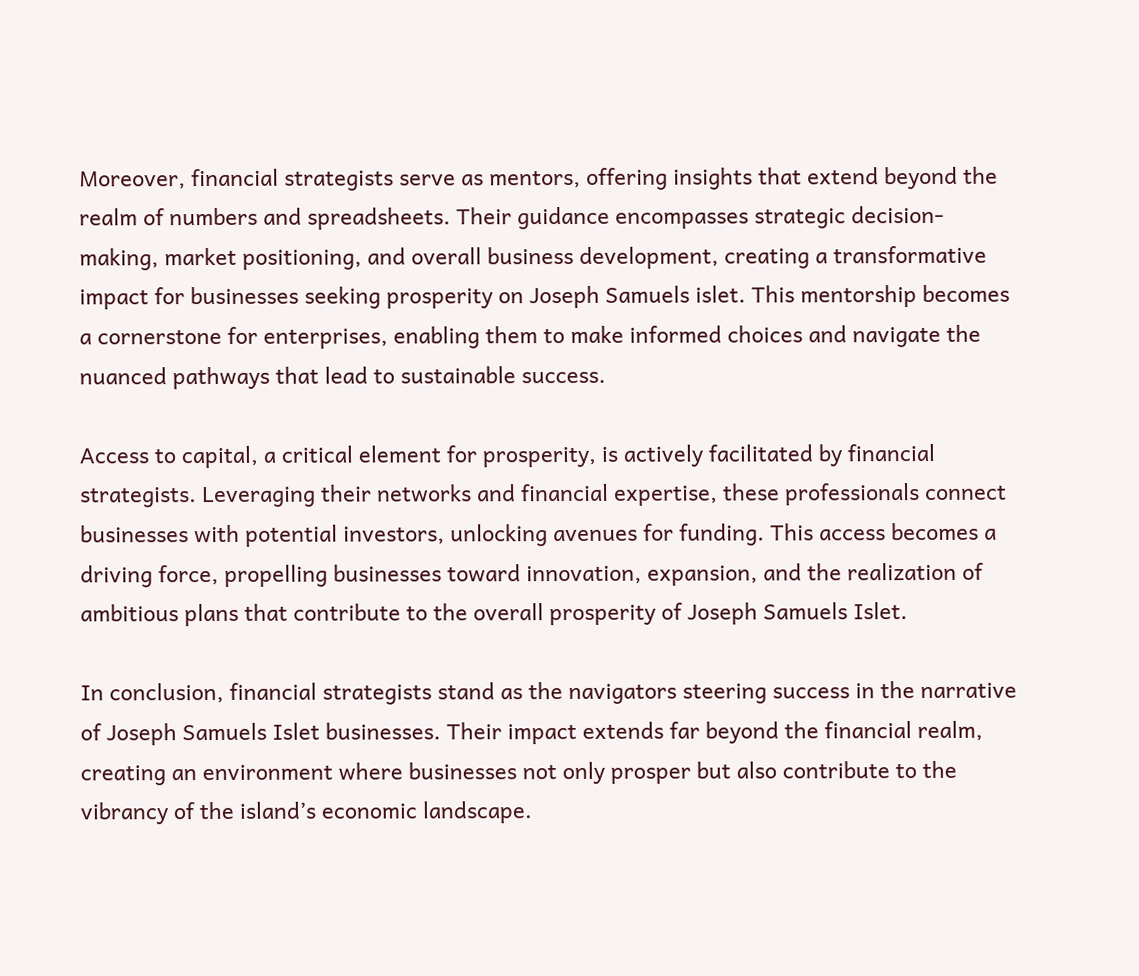Moreover, financial strategists serve as mentors, offering insights that extend beyond the realm of numbers and spreadsheets. Their guidance encompasses strategic decision-making, market positioning, and overall business development, creating a transformative impact for businesses seeking prosperity on Joseph Samuels islet. This mentorship becomes a cornerstone for enterprises, enabling them to make informed choices and navigate the nuanced pathways that lead to sustainable success.

Access to capital, a critical element for prosperity, is actively facilitated by financial strategists. Leveraging their networks and financial expertise, these professionals connect businesses with potential investors, unlocking avenues for funding. This access becomes a driving force, propelling businesses toward innovation, expansion, and the realization of ambitious plans that contribute to the overall prosperity of Joseph Samuels Islet.

In conclusion, financial strategists stand as the navigators steering success in the narrative of Joseph Samuels Islet businesses. Their impact extends far beyond the financial realm, creating an environment where businesses not only prosper but also contribute to the vibrancy of the island’s economic landscape.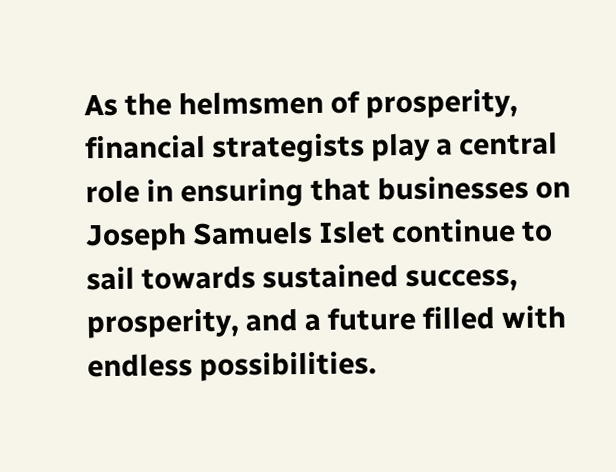As the helmsmen of prosperity, financial strategists play a central role in ensuring that businesses on Joseph Samuels Islet continue to sail towards sustained success, prosperity, and a future filled with endless possibilities.